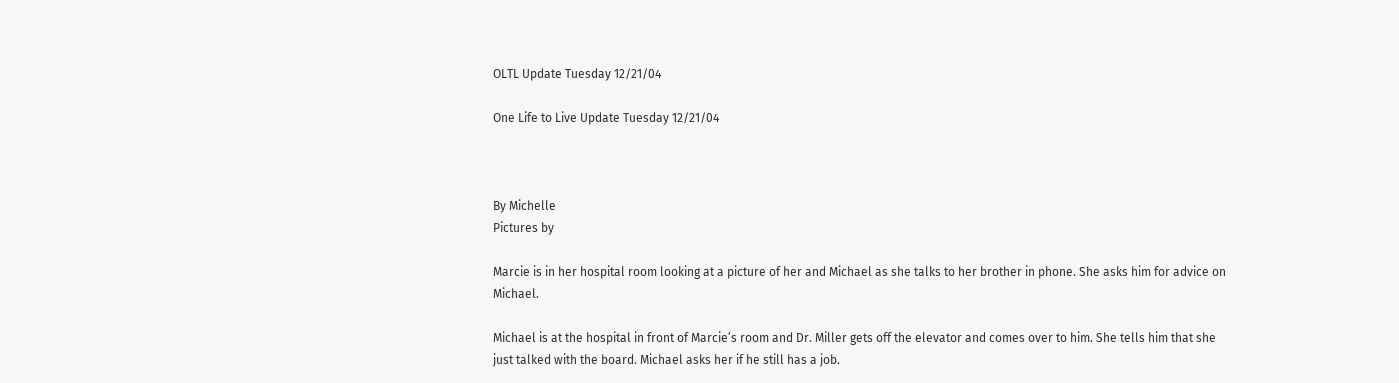OLTL Update Tuesday 12/21/04

One Life to Live Update Tuesday 12/21/04



By Michelle
Pictures by

Marcie is in her hospital room looking at a picture of her and Michael as she talks to her brother in phone. She asks him for advice on Michael.

Michael is at the hospital in front of Marcie’s room and Dr. Miller gets off the elevator and comes over to him. She tells him that she just talked with the board. Michael asks her if he still has a job.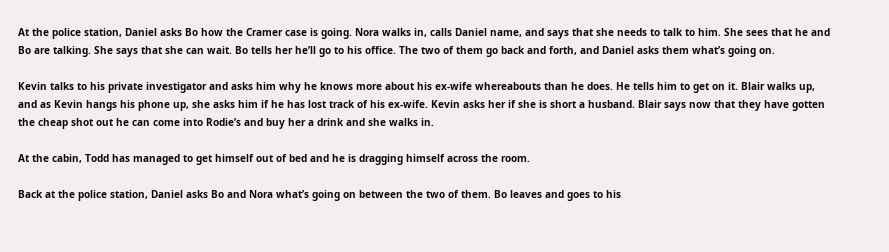At the police station, Daniel asks Bo how the Cramer case is going. Nora walks in, calls Daniel name, and says that she needs to talk to him. She sees that he and Bo are talking. She says that she can wait. Bo tells her he’ll go to his office. The two of them go back and forth, and Daniel asks them what’s going on.

Kevin talks to his private investigator and asks him why he knows more about his ex-wife whereabouts than he does. He tells him to get on it. Blair walks up, and as Kevin hangs his phone up, she asks him if he has lost track of his ex-wife. Kevin asks her if she is short a husband. Blair says now that they have gotten the cheap shot out he can come into Rodie’s and buy her a drink and she walks in.

At the cabin, Todd has managed to get himself out of bed and he is dragging himself across the room.

Back at the police station, Daniel asks Bo and Nora what’s going on between the two of them. Bo leaves and goes to his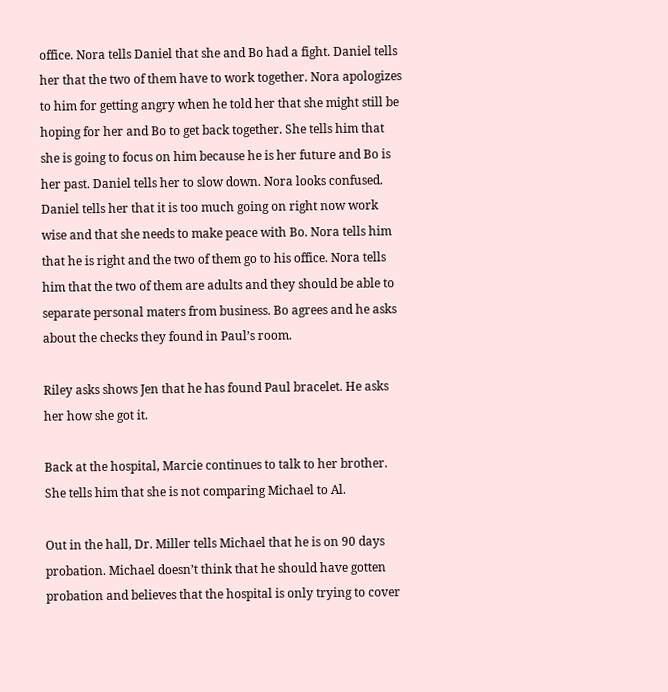office. Nora tells Daniel that she and Bo had a fight. Daniel tells her that the two of them have to work together. Nora apologizes to him for getting angry when he told her that she might still be hoping for her and Bo to get back together. She tells him that she is going to focus on him because he is her future and Bo is her past. Daniel tells her to slow down. Nora looks confused. Daniel tells her that it is too much going on right now work wise and that she needs to make peace with Bo. Nora tells him that he is right and the two of them go to his office. Nora tells him that the two of them are adults and they should be able to separate personal maters from business. Bo agrees and he asks about the checks they found in Paul’s room.

Riley asks shows Jen that he has found Paul bracelet. He asks her how she got it.

Back at the hospital, Marcie continues to talk to her brother. She tells him that she is not comparing Michael to Al.

Out in the hall, Dr. Miller tells Michael that he is on 90 days probation. Michael doesn’t think that he should have gotten probation and believes that the hospital is only trying to cover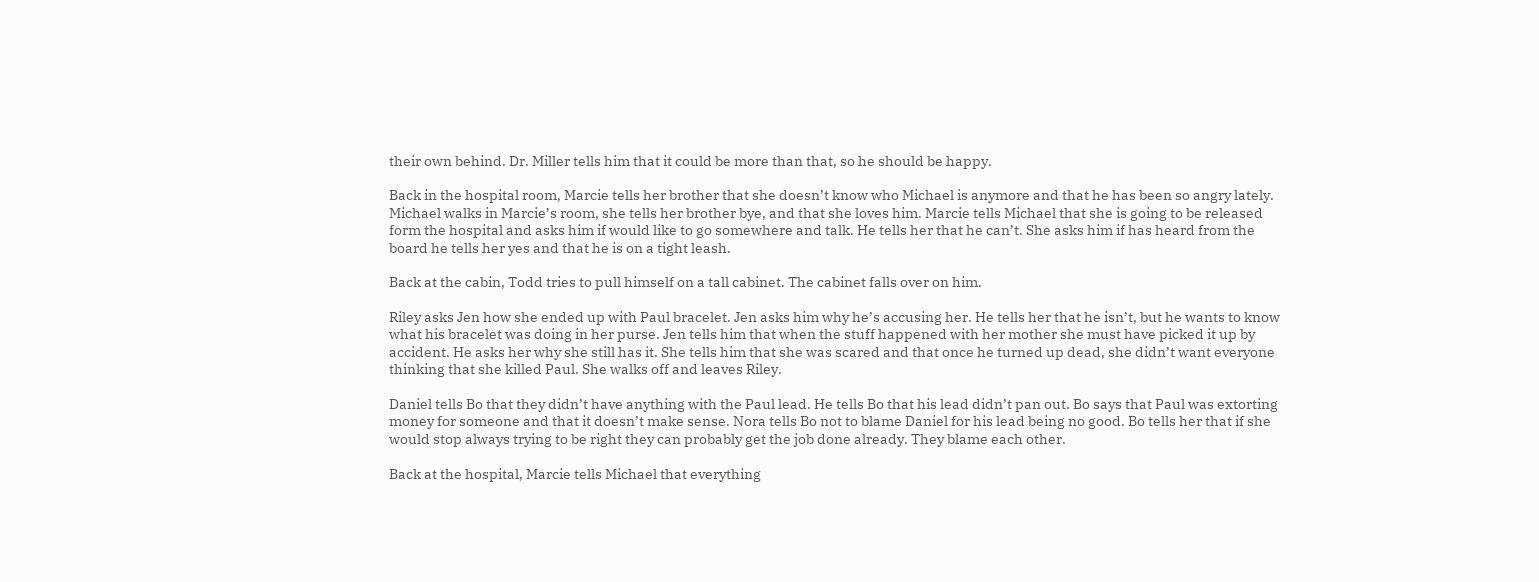their own behind. Dr. Miller tells him that it could be more than that, so he should be happy.

Back in the hospital room, Marcie tells her brother that she doesn’t know who Michael is anymore and that he has been so angry lately. Michael walks in Marcie’s room, she tells her brother bye, and that she loves him. Marcie tells Michael that she is going to be released form the hospital and asks him if would like to go somewhere and talk. He tells her that he can’t. She asks him if has heard from the board he tells her yes and that he is on a tight leash.

Back at the cabin, Todd tries to pull himself on a tall cabinet. The cabinet falls over on him.

Riley asks Jen how she ended up with Paul bracelet. Jen asks him why he’s accusing her. He tells her that he isn’t, but he wants to know what his bracelet was doing in her purse. Jen tells him that when the stuff happened with her mother she must have picked it up by accident. He asks her why she still has it. She tells him that she was scared and that once he turned up dead, she didn’t want everyone thinking that she killed Paul. She walks off and leaves Riley.

Daniel tells Bo that they didn’t have anything with the Paul lead. He tells Bo that his lead didn’t pan out. Bo says that Paul was extorting money for someone and that it doesn’t make sense. Nora tells Bo not to blame Daniel for his lead being no good. Bo tells her that if she would stop always trying to be right they can probably get the job done already. They blame each other.

Back at the hospital, Marcie tells Michael that everything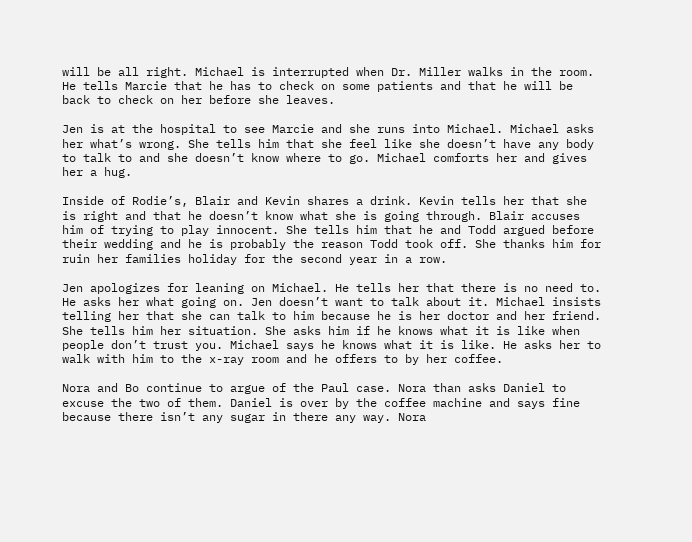will be all right. Michael is interrupted when Dr. Miller walks in the room. He tells Marcie that he has to check on some patients and that he will be back to check on her before she leaves.

Jen is at the hospital to see Marcie and she runs into Michael. Michael asks her what’s wrong. She tells him that she feel like she doesn’t have any body to talk to and she doesn’t know where to go. Michael comforts her and gives her a hug.

Inside of Rodie’s, Blair and Kevin shares a drink. Kevin tells her that she is right and that he doesn’t know what she is going through. Blair accuses him of trying to play innocent. She tells him that he and Todd argued before their wedding and he is probably the reason Todd took off. She thanks him for ruin her families holiday for the second year in a row.

Jen apologizes for leaning on Michael. He tells her that there is no need to. He asks her what going on. Jen doesn’t want to talk about it. Michael insists telling her that she can talk to him because he is her doctor and her friend. She tells him her situation. She asks him if he knows what it is like when people don’t trust you. Michael says he knows what it is like. He asks her to walk with him to the x-ray room and he offers to by her coffee.

Nora and Bo continue to argue of the Paul case. Nora than asks Daniel to excuse the two of them. Daniel is over by the coffee machine and says fine because there isn’t any sugar in there any way. Nora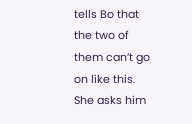tells Bo that the two of them can’t go on like this. She asks him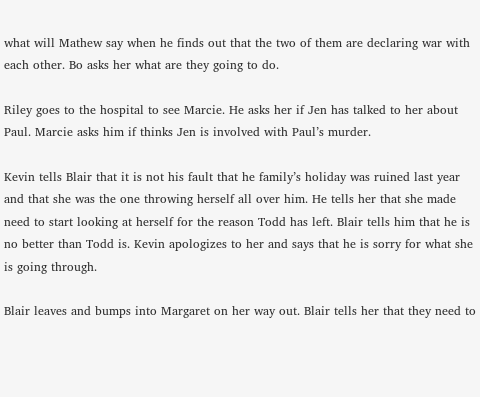what will Mathew say when he finds out that the two of them are declaring war with each other. Bo asks her what are they going to do.

Riley goes to the hospital to see Marcie. He asks her if Jen has talked to her about Paul. Marcie asks him if thinks Jen is involved with Paul’s murder.

Kevin tells Blair that it is not his fault that he family’s holiday was ruined last year and that she was the one throwing herself all over him. He tells her that she made need to start looking at herself for the reason Todd has left. Blair tells him that he is no better than Todd is. Kevin apologizes to her and says that he is sorry for what she is going through.

Blair leaves and bumps into Margaret on her way out. Blair tells her that they need to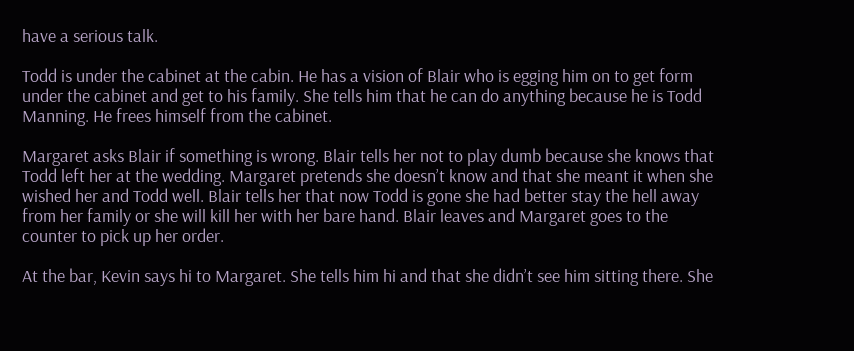have a serious talk.

Todd is under the cabinet at the cabin. He has a vision of Blair who is egging him on to get form under the cabinet and get to his family. She tells him that he can do anything because he is Todd Manning. He frees himself from the cabinet.

Margaret asks Blair if something is wrong. Blair tells her not to play dumb because she knows that Todd left her at the wedding. Margaret pretends she doesn’t know and that she meant it when she wished her and Todd well. Blair tells her that now Todd is gone she had better stay the hell away from her family or she will kill her with her bare hand. Blair leaves and Margaret goes to the counter to pick up her order.

At the bar, Kevin says hi to Margaret. She tells him hi and that she didn’t see him sitting there. She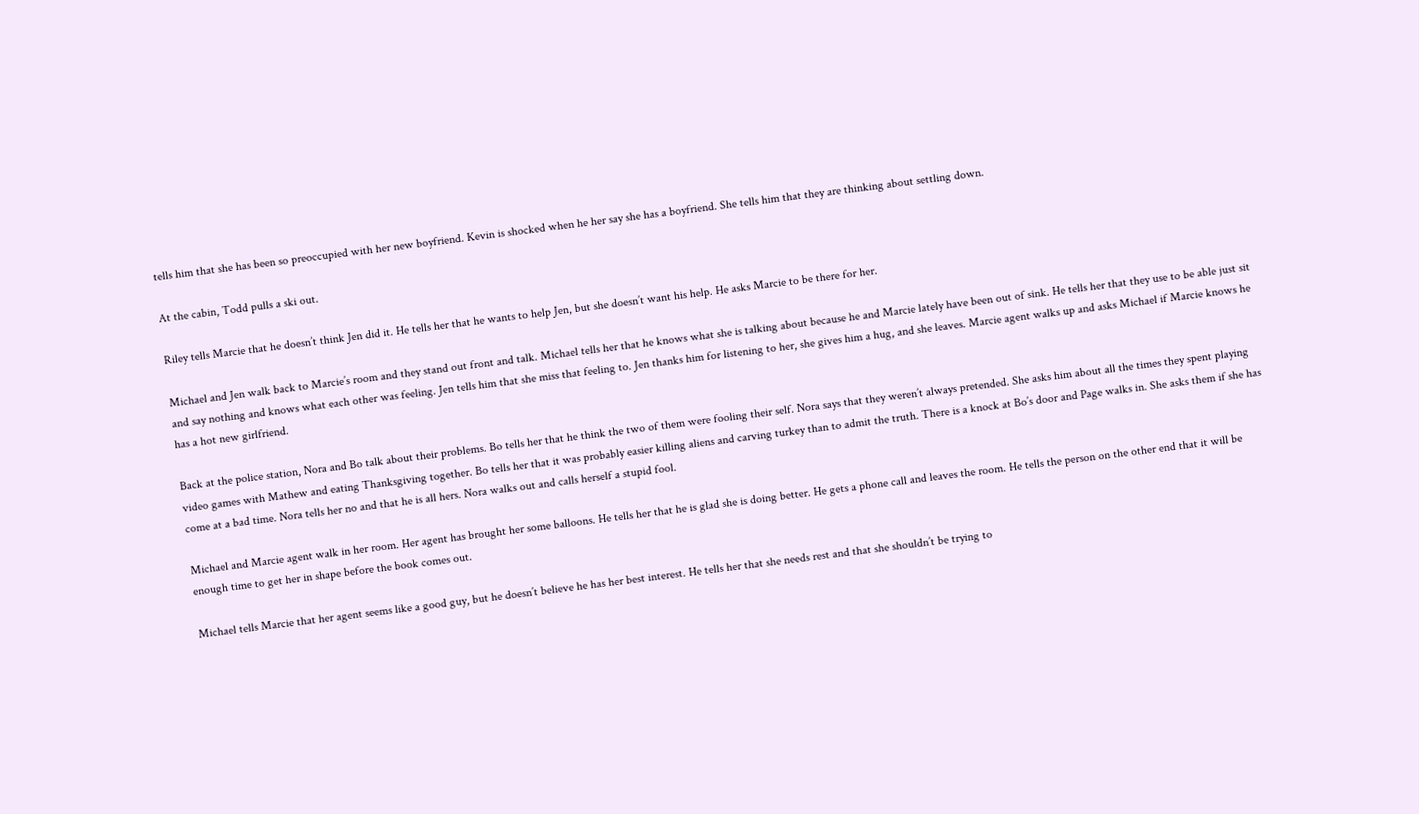tells him that she has been so preoccupied with her new boyfriend. Kevin is shocked when he her say she has a boyfriend. She tells him that they are thinking about settling down.

At the cabin, Todd pulls a ski out.

Riley tells Marcie that he doesn’t think Jen did it. He tells her that he wants to help Jen, but she doesn’t want his help. He asks Marcie to be there for her.

Michael and Jen walk back to Marcie’s room and they stand out front and talk. Michael tells her that he knows what she is talking about because he and Marcie lately have been out of sink. He tells her that they use to be able just sit and say nothing and knows what each other was feeling. Jen tells him that she miss that feeling to. Jen thanks him for listening to her, she gives him a hug, and she leaves. Marcie agent walks up and asks Michael if Marcie knows he has a hot new girlfriend.

Back at the police station, Nora and Bo talk about their problems. Bo tells her that he think the two of them were fooling their self. Nora says that they weren’t always pretended. She asks him about all the times they spent playing video games with Mathew and eating Thanksgiving together. Bo tells her that it was probably easier killing aliens and carving turkey than to admit the truth. There is a knock at Bo’s door and Page walks in. She asks them if she has come at a bad time. Nora tells her no and that he is all hers. Nora walks out and calls herself a stupid fool.

Michael and Marcie agent walk in her room. Her agent has brought her some balloons. He tells her that he is glad she is doing better. He gets a phone call and leaves the room. He tells the person on the other end that it will be enough time to get her in shape before the book comes out.

Michael tells Marcie that her agent seems like a good guy, but he doesn’t believe he has her best interest. He tells her that she needs rest and that she shouldn’t be trying to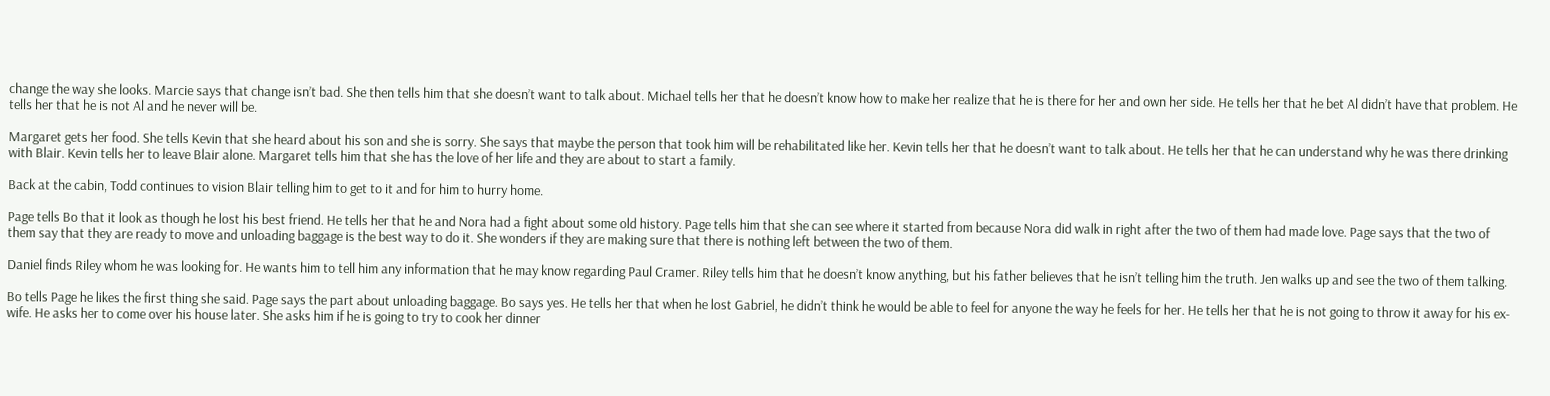change the way she looks. Marcie says that change isn’t bad. She then tells him that she doesn’t want to talk about. Michael tells her that he doesn’t know how to make her realize that he is there for her and own her side. He tells her that he bet Al didn’t have that problem. He tells her that he is not Al and he never will be.

Margaret gets her food. She tells Kevin that she heard about his son and she is sorry. She says that maybe the person that took him will be rehabilitated like her. Kevin tells her that he doesn’t want to talk about. He tells her that he can understand why he was there drinking with Blair. Kevin tells her to leave Blair alone. Margaret tells him that she has the love of her life and they are about to start a family.

Back at the cabin, Todd continues to vision Blair telling him to get to it and for him to hurry home.

Page tells Bo that it look as though he lost his best friend. He tells her that he and Nora had a fight about some old history. Page tells him that she can see where it started from because Nora did walk in right after the two of them had made love. Page says that the two of them say that they are ready to move and unloading baggage is the best way to do it. She wonders if they are making sure that there is nothing left between the two of them.

Daniel finds Riley whom he was looking for. He wants him to tell him any information that he may know regarding Paul Cramer. Riley tells him that he doesn’t know anything, but his father believes that he isn’t telling him the truth. Jen walks up and see the two of them talking.

Bo tells Page he likes the first thing she said. Page says the part about unloading baggage. Bo says yes. He tells her that when he lost Gabriel, he didn’t think he would be able to feel for anyone the way he feels for her. He tells her that he is not going to throw it away for his ex-wife. He asks her to come over his house later. She asks him if he is going to try to cook her dinner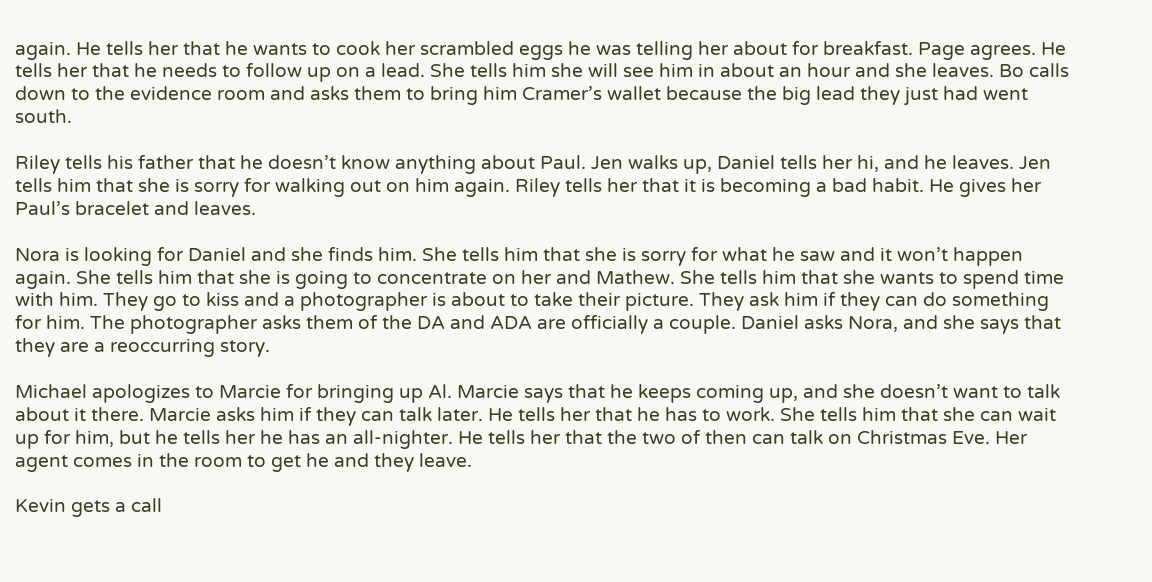again. He tells her that he wants to cook her scrambled eggs he was telling her about for breakfast. Page agrees. He tells her that he needs to follow up on a lead. She tells him she will see him in about an hour and she leaves. Bo calls down to the evidence room and asks them to bring him Cramer’s wallet because the big lead they just had went south.

Riley tells his father that he doesn’t know anything about Paul. Jen walks up, Daniel tells her hi, and he leaves. Jen tells him that she is sorry for walking out on him again. Riley tells her that it is becoming a bad habit. He gives her Paul’s bracelet and leaves.

Nora is looking for Daniel and she finds him. She tells him that she is sorry for what he saw and it won’t happen again. She tells him that she is going to concentrate on her and Mathew. She tells him that she wants to spend time with him. They go to kiss and a photographer is about to take their picture. They ask him if they can do something for him. The photographer asks them of the DA and ADA are officially a couple. Daniel asks Nora, and she says that they are a reoccurring story.

Michael apologizes to Marcie for bringing up Al. Marcie says that he keeps coming up, and she doesn’t want to talk about it there. Marcie asks him if they can talk later. He tells her that he has to work. She tells him that she can wait up for him, but he tells her he has an all-nighter. He tells her that the two of then can talk on Christmas Eve. Her agent comes in the room to get he and they leave.

Kevin gets a call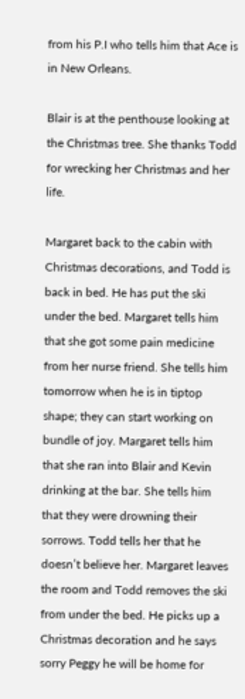from his P.I who tells him that Ace is in New Orleans.

Blair is at the penthouse looking at the Christmas tree. She thanks Todd for wrecking her Christmas and her life.

Margaret back to the cabin with Christmas decorations, and Todd is back in bed. He has put the ski under the bed. Margaret tells him that she got some pain medicine from her nurse friend. She tells him tomorrow when he is in tiptop shape; they can start working on bundle of joy. Margaret tells him that she ran into Blair and Kevin drinking at the bar. She tells him that they were drowning their sorrows. Todd tells her that he doesn’t believe her. Margaret leaves the room and Todd removes the ski from under the bed. He picks up a Christmas decoration and he says sorry Peggy he will be home for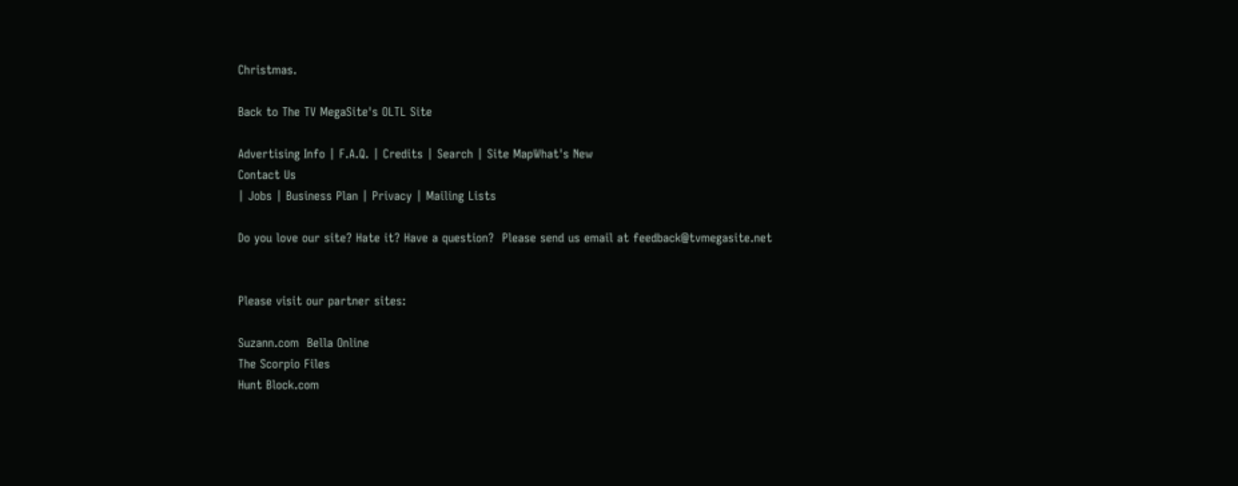Christmas.

Back to The TV MegaSite's OLTL Site

Advertising Info | F.A.Q. | Credits | Search | Site MapWhat's New
Contact Us
| Jobs | Business Plan | Privacy | Mailing Lists

Do you love our site? Hate it? Have a question?  Please send us email at feedback@tvmegasite.net


Please visit our partner sites:

Suzann.com  Bella Online
The Scorpio Files
Hunt Block.com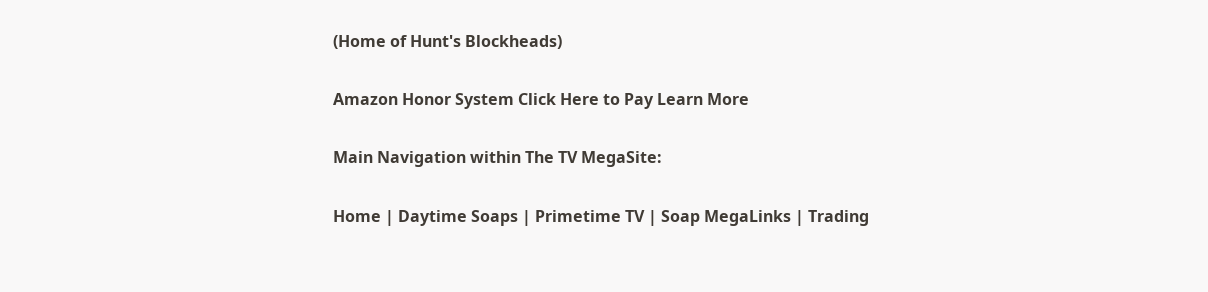(Home of Hunt's Blockheads)

Amazon Honor System Click Here to Pay Learn More

Main Navigation within The TV MegaSite:

Home | Daytime Soaps | Primetime TV | Soap MegaLinks | Trading